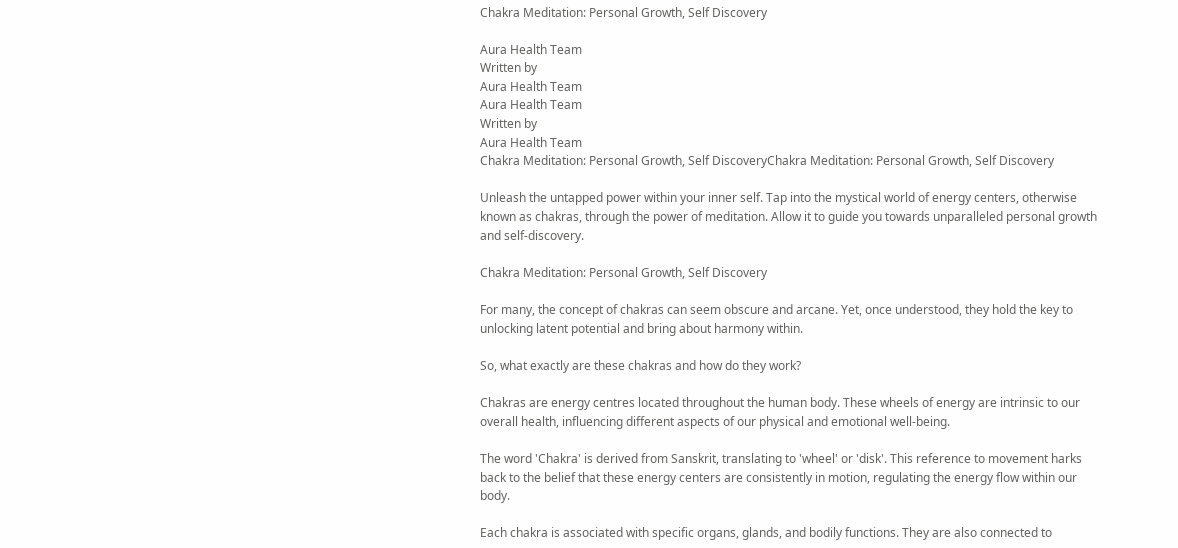Chakra Meditation: Personal Growth, Self Discovery

Aura Health Team
Written by
Aura Health Team
Aura Health Team
Written by
Aura Health Team
Chakra Meditation: Personal Growth, Self DiscoveryChakra Meditation: Personal Growth, Self Discovery

Unleash the untapped power within your inner self. Tap into the mystical world of energy centers, otherwise known as chakras, through the power of meditation. Allow it to guide you towards unparalleled personal growth and self-discovery.

Chakra Meditation: Personal Growth, Self Discovery

For many, the concept of chakras can seem obscure and arcane. Yet, once understood, they hold the key to unlocking latent potential and bring about harmony within.

So, what exactly are these chakras and how do they work?

Chakras are energy centres located throughout the human body. These wheels of energy are intrinsic to our overall health, influencing different aspects of our physical and emotional well-being.

The word 'Chakra' is derived from Sanskrit, translating to 'wheel' or 'disk'. This reference to movement harks back to the belief that these energy centers are consistently in motion, regulating the energy flow within our body.

Each chakra is associated with specific organs, glands, and bodily functions. They are also connected to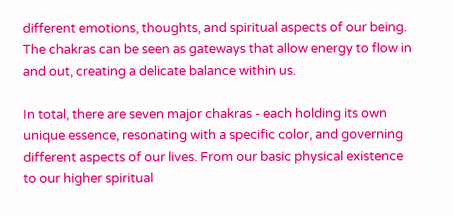different emotions, thoughts, and spiritual aspects of our being. The chakras can be seen as gateways that allow energy to flow in and out, creating a delicate balance within us.

In total, there are seven major chakras - each holding its own unique essence, resonating with a specific color, and governing different aspects of our lives. From our basic physical existence to our higher spiritual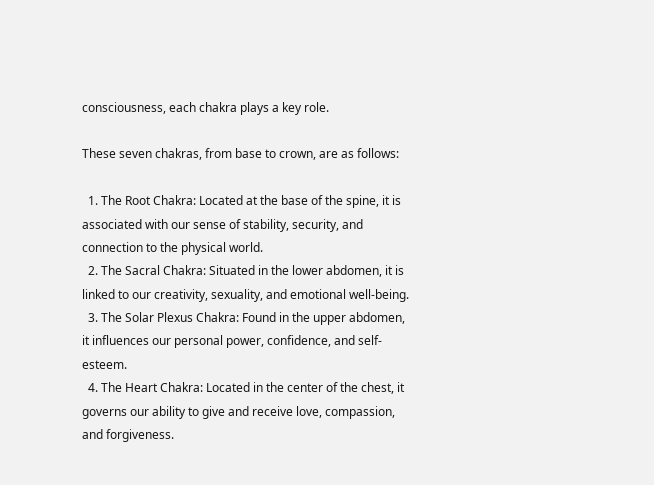consciousness, each chakra plays a key role.

These seven chakras, from base to crown, are as follows:

  1. The Root Chakra: Located at the base of the spine, it is associated with our sense of stability, security, and connection to the physical world.
  2. The Sacral Chakra: Situated in the lower abdomen, it is linked to our creativity, sexuality, and emotional well-being.
  3. The Solar Plexus Chakra: Found in the upper abdomen, it influences our personal power, confidence, and self-esteem.
  4. The Heart Chakra: Located in the center of the chest, it governs our ability to give and receive love, compassion, and forgiveness.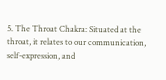5. The Throat Chakra: Situated at the throat, it relates to our communication, self-expression, and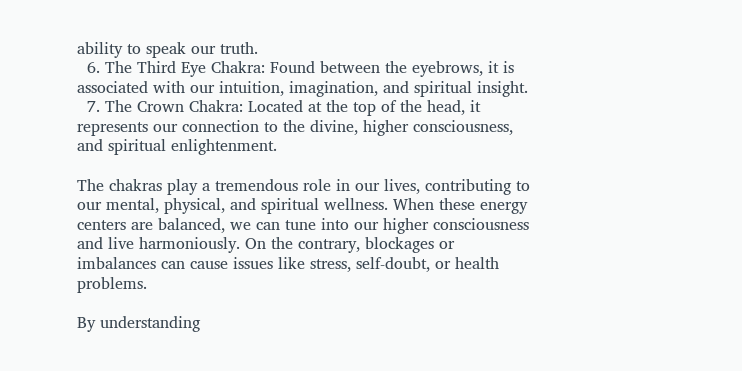ability to speak our truth.
  6. The Third Eye Chakra: Found between the eyebrows, it is associated with our intuition, imagination, and spiritual insight.
  7. The Crown Chakra: Located at the top of the head, it represents our connection to the divine, higher consciousness, and spiritual enlightenment.

The chakras play a tremendous role in our lives, contributing to our mental, physical, and spiritual wellness. When these energy centers are balanced, we can tune into our higher consciousness and live harmoniously. On the contrary, blockages or imbalances can cause issues like stress, self-doubt, or health problems.

By understanding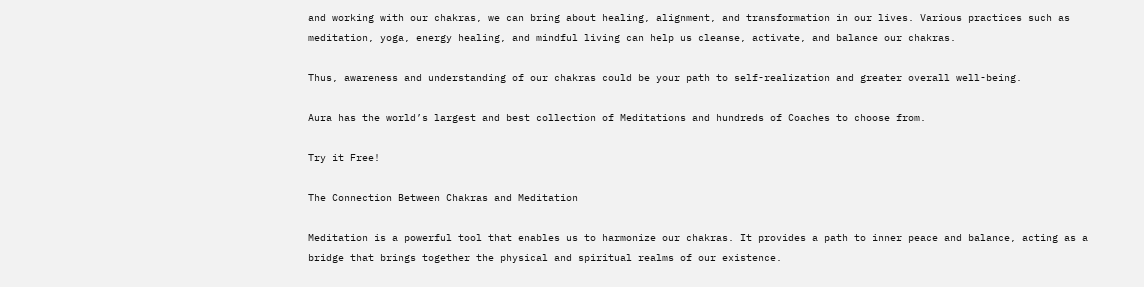and working with our chakras, we can bring about healing, alignment, and transformation in our lives. Various practices such as meditation, yoga, energy healing, and mindful living can help us cleanse, activate, and balance our chakras.

Thus, awareness and understanding of our chakras could be your path to self-realization and greater overall well-being.

Aura has the world’s largest and best collection of Meditations and hundreds of Coaches to choose from.

Try it Free!

The Connection Between Chakras and Meditation

Meditation is a powerful tool that enables us to harmonize our chakras. It provides a path to inner peace and balance, acting as a bridge that brings together the physical and spiritual realms of our existence.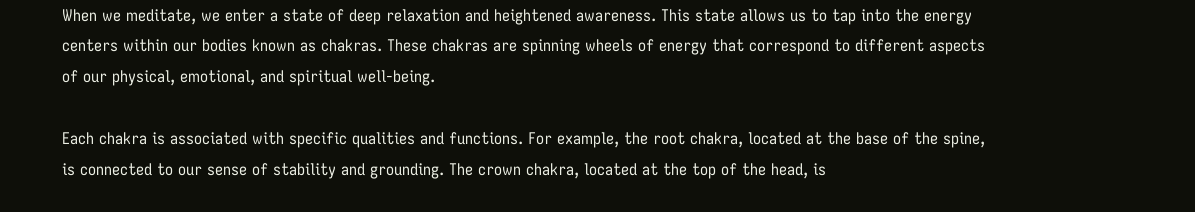When we meditate, we enter a state of deep relaxation and heightened awareness. This state allows us to tap into the energy centers within our bodies known as chakras. These chakras are spinning wheels of energy that correspond to different aspects of our physical, emotional, and spiritual well-being.

Each chakra is associated with specific qualities and functions. For example, the root chakra, located at the base of the spine, is connected to our sense of stability and grounding. The crown chakra, located at the top of the head, is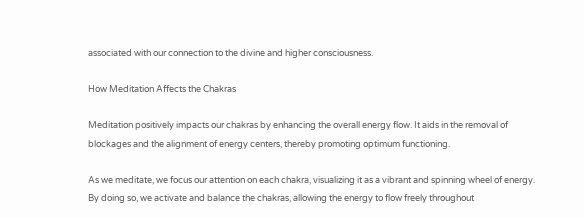associated with our connection to the divine and higher consciousness.

How Meditation Affects the Chakras

Meditation positively impacts our chakras by enhancing the overall energy flow. It aids in the removal of blockages and the alignment of energy centers, thereby promoting optimum functioning.

As we meditate, we focus our attention on each chakra, visualizing it as a vibrant and spinning wheel of energy. By doing so, we activate and balance the chakras, allowing the energy to flow freely throughout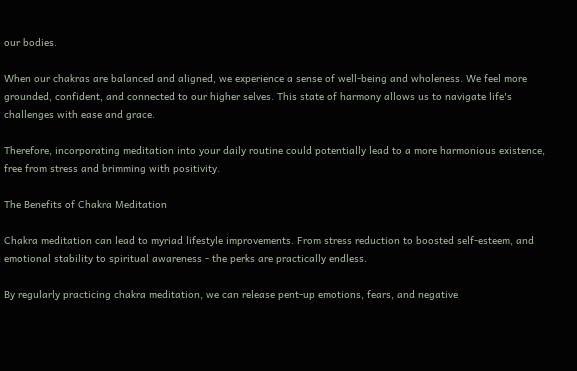our bodies.

When our chakras are balanced and aligned, we experience a sense of well-being and wholeness. We feel more grounded, confident, and connected to our higher selves. This state of harmony allows us to navigate life's challenges with ease and grace.

Therefore, incorporating meditation into your daily routine could potentially lead to a more harmonious existence, free from stress and brimming with positivity.

The Benefits of Chakra Meditation

Chakra meditation can lead to myriad lifestyle improvements. From stress reduction to boosted self-esteem, and emotional stability to spiritual awareness - the perks are practically endless.

By regularly practicing chakra meditation, we can release pent-up emotions, fears, and negative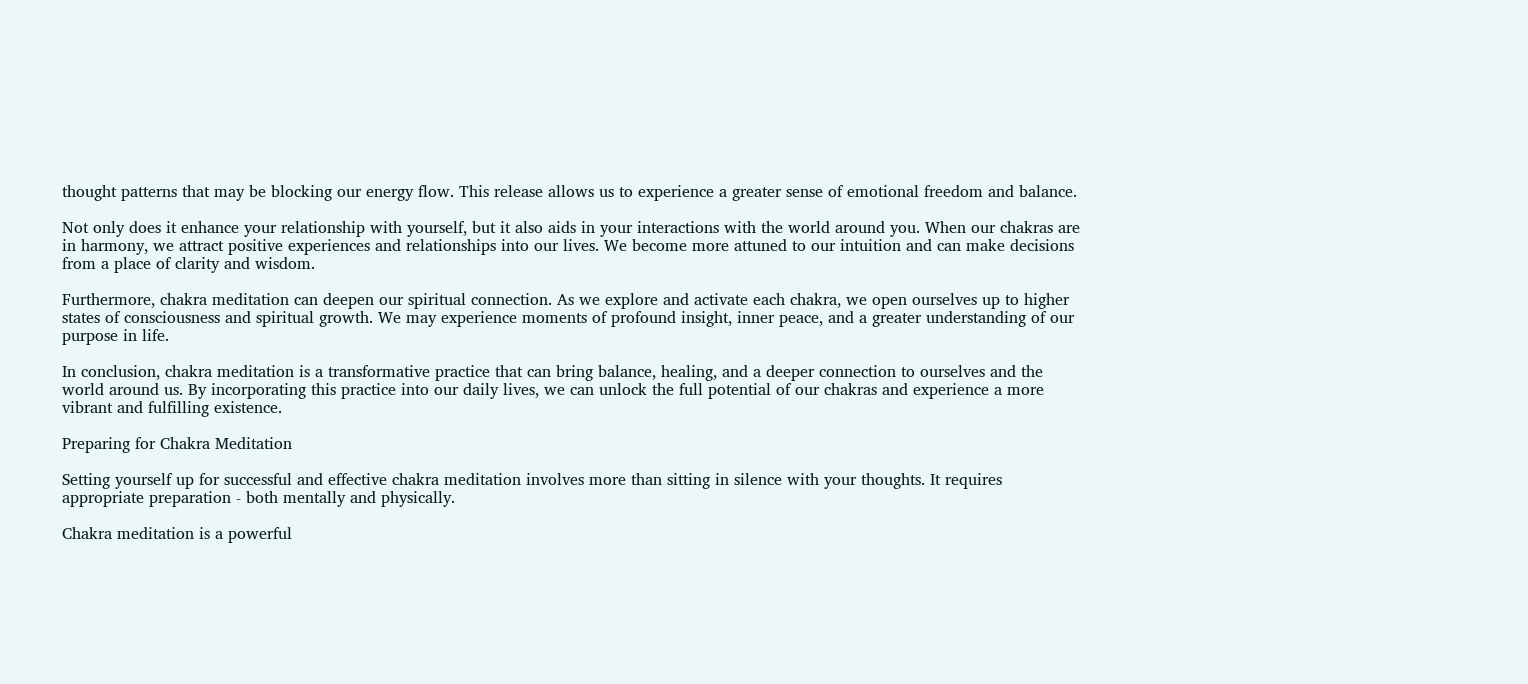thought patterns that may be blocking our energy flow. This release allows us to experience a greater sense of emotional freedom and balance.

Not only does it enhance your relationship with yourself, but it also aids in your interactions with the world around you. When our chakras are in harmony, we attract positive experiences and relationships into our lives. We become more attuned to our intuition and can make decisions from a place of clarity and wisdom.

Furthermore, chakra meditation can deepen our spiritual connection. As we explore and activate each chakra, we open ourselves up to higher states of consciousness and spiritual growth. We may experience moments of profound insight, inner peace, and a greater understanding of our purpose in life.

In conclusion, chakra meditation is a transformative practice that can bring balance, healing, and a deeper connection to ourselves and the world around us. By incorporating this practice into our daily lives, we can unlock the full potential of our chakras and experience a more vibrant and fulfilling existence.

Preparing for Chakra Meditation

Setting yourself up for successful and effective chakra meditation involves more than sitting in silence with your thoughts. It requires appropriate preparation - both mentally and physically.

Chakra meditation is a powerful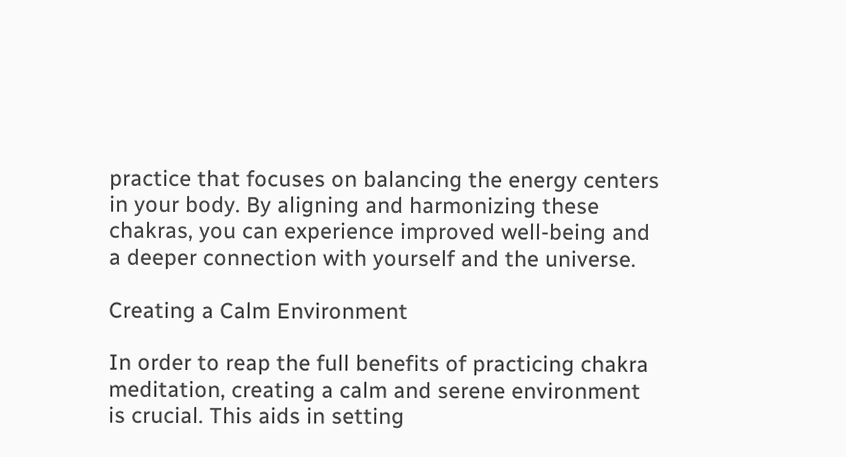practice that focuses on balancing the energy centers in your body. By aligning and harmonizing these chakras, you can experience improved well-being and a deeper connection with yourself and the universe.

Creating a Calm Environment

In order to reap the full benefits of practicing chakra meditation, creating a calm and serene environment is crucial. This aids in setting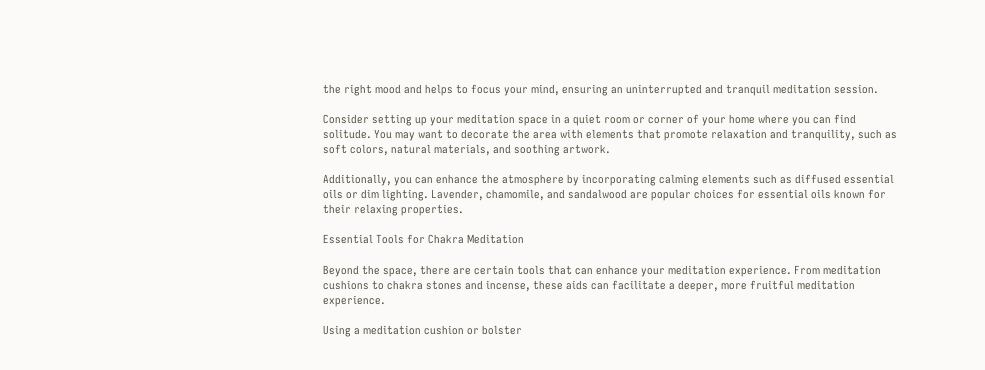the right mood and helps to focus your mind, ensuring an uninterrupted and tranquil meditation session.

Consider setting up your meditation space in a quiet room or corner of your home where you can find solitude. You may want to decorate the area with elements that promote relaxation and tranquility, such as soft colors, natural materials, and soothing artwork.

Additionally, you can enhance the atmosphere by incorporating calming elements such as diffused essential oils or dim lighting. Lavender, chamomile, and sandalwood are popular choices for essential oils known for their relaxing properties.

Essential Tools for Chakra Meditation

Beyond the space, there are certain tools that can enhance your meditation experience. From meditation cushions to chakra stones and incense, these aids can facilitate a deeper, more fruitful meditation experience.

Using a meditation cushion or bolster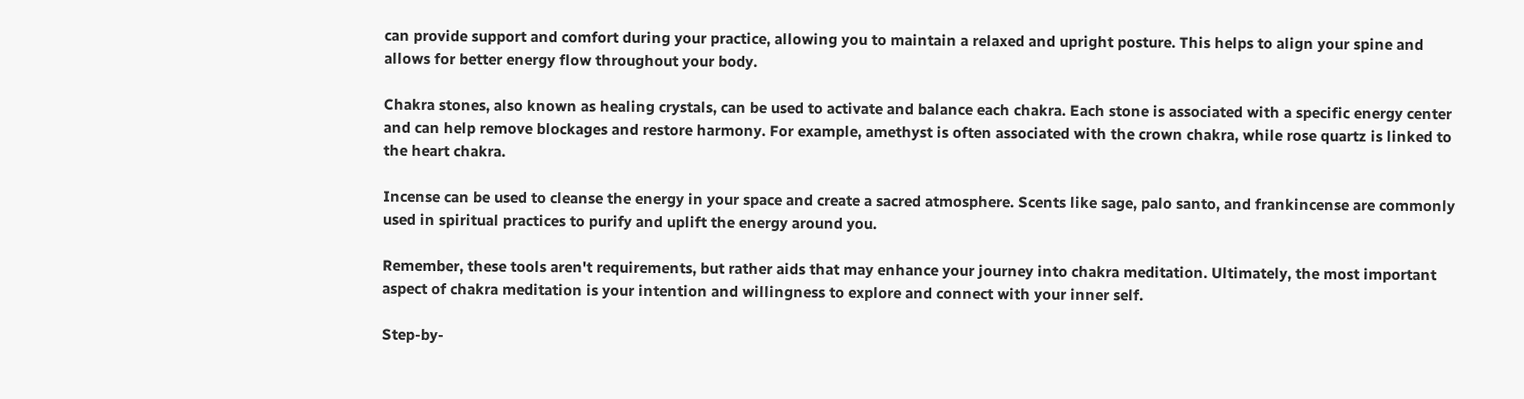can provide support and comfort during your practice, allowing you to maintain a relaxed and upright posture. This helps to align your spine and allows for better energy flow throughout your body.

Chakra stones, also known as healing crystals, can be used to activate and balance each chakra. Each stone is associated with a specific energy center and can help remove blockages and restore harmony. For example, amethyst is often associated with the crown chakra, while rose quartz is linked to the heart chakra.

Incense can be used to cleanse the energy in your space and create a sacred atmosphere. Scents like sage, palo santo, and frankincense are commonly used in spiritual practices to purify and uplift the energy around you.

Remember, these tools aren't requirements, but rather aids that may enhance your journey into chakra meditation. Ultimately, the most important aspect of chakra meditation is your intention and willingness to explore and connect with your inner self.

Step-by-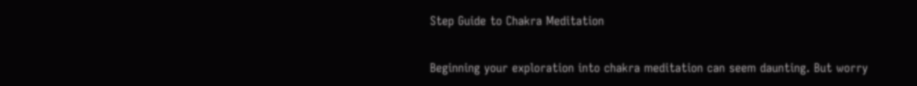Step Guide to Chakra Meditation

Beginning your exploration into chakra meditation can seem daunting. But worry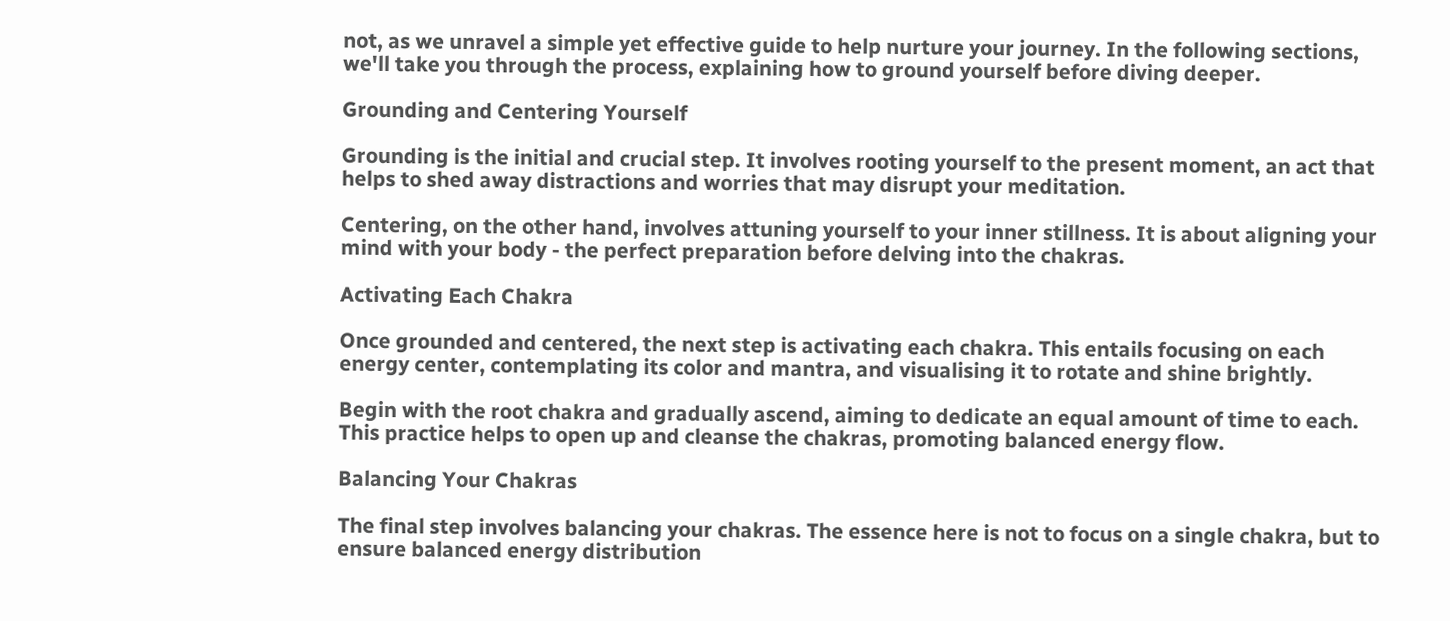not, as we unravel a simple yet effective guide to help nurture your journey. In the following sections, we'll take you through the process, explaining how to ground yourself before diving deeper.

Grounding and Centering Yourself

Grounding is the initial and crucial step. It involves rooting yourself to the present moment, an act that helps to shed away distractions and worries that may disrupt your meditation.

Centering, on the other hand, involves attuning yourself to your inner stillness. It is about aligning your mind with your body - the perfect preparation before delving into the chakras.

Activating Each Chakra

Once grounded and centered, the next step is activating each chakra. This entails focusing on each energy center, contemplating its color and mantra, and visualising it to rotate and shine brightly.

Begin with the root chakra and gradually ascend, aiming to dedicate an equal amount of time to each. This practice helps to open up and cleanse the chakras, promoting balanced energy flow.

Balancing Your Chakras

The final step involves balancing your chakras. The essence here is not to focus on a single chakra, but to ensure balanced energy distribution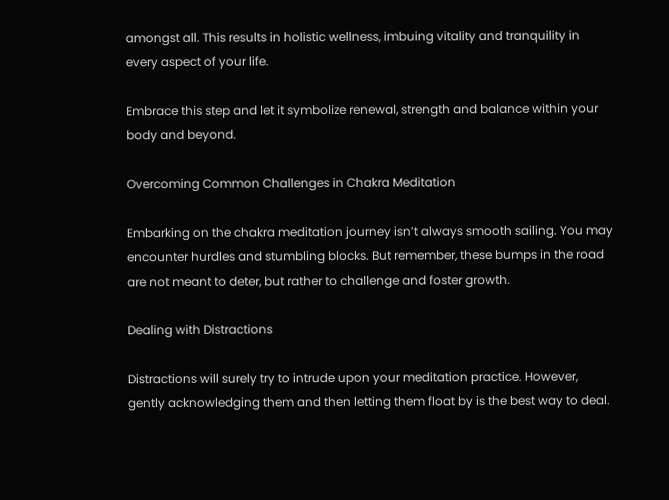amongst all. This results in holistic wellness, imbuing vitality and tranquility in every aspect of your life.

Embrace this step and let it symbolize renewal, strength and balance within your body and beyond.

Overcoming Common Challenges in Chakra Meditation

Embarking on the chakra meditation journey isn’t always smooth sailing. You may encounter hurdles and stumbling blocks. But remember, these bumps in the road are not meant to deter, but rather to challenge and foster growth.

Dealing with Distractions

Distractions will surely try to intrude upon your meditation practice. However, gently acknowledging them and then letting them float by is the best way to deal.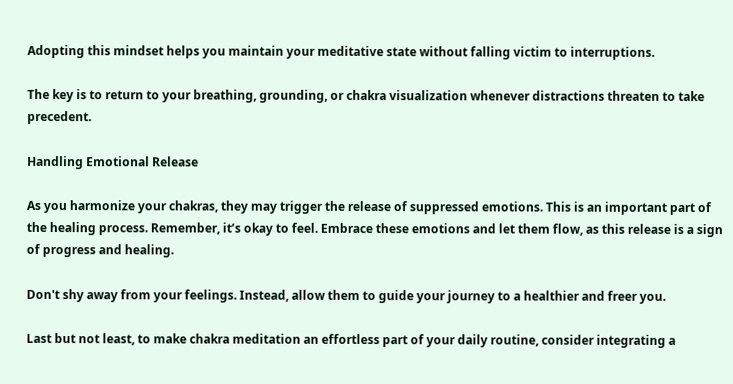Adopting this mindset helps you maintain your meditative state without falling victim to interruptions.

The key is to return to your breathing, grounding, or chakra visualization whenever distractions threaten to take precedent.

Handling Emotional Release

As you harmonize your chakras, they may trigger the release of suppressed emotions. This is an important part of the healing process. Remember, it’s okay to feel. Embrace these emotions and let them flow, as this release is a sign of progress and healing.

Don't shy away from your feelings. Instead, allow them to guide your journey to a healthier and freer you.

Last but not least, to make chakra meditation an effortless part of your daily routine, consider integrating a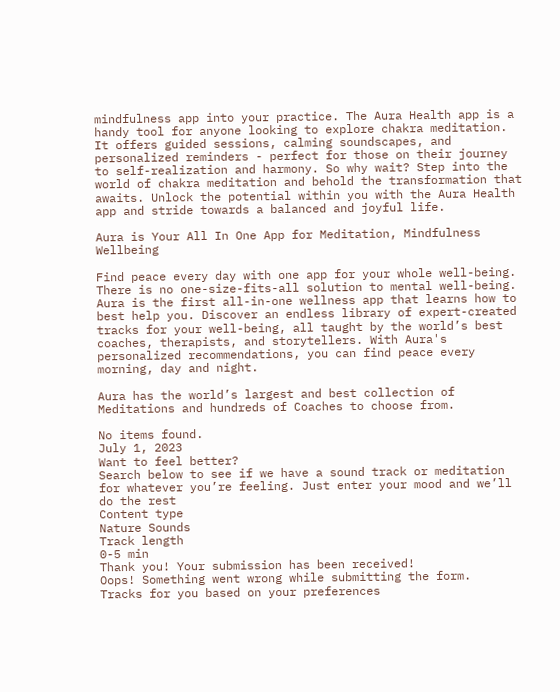mindfulness app into your practice. The Aura Health app is a handy tool for anyone looking to explore chakra meditation. It offers guided sessions, calming soundscapes, and personalized reminders - perfect for those on their journey to self-realization and harmony. So why wait? Step into the world of chakra meditation and behold the transformation that awaits. Unlock the potential within you with the Aura Health app and stride towards a balanced and joyful life.

Aura is Your All In One App for Meditation, Mindfulness Wellbeing

Find peace every day with one app for your whole well-being. There is no one-size-fits-all solution to mental well-being. Aura is the first all-in-one wellness app that learns how to best help you. Discover an endless library of expert-created tracks for your well-being, all taught by the world’s best coaches, therapists, and storytellers. With Aura's personalized recommendations, you can find peace every morning, day and night.

Aura has the world’s largest and best collection of Meditations and hundreds of Coaches to choose from.

No items found.
July 1, 2023
Want to feel better?
Search below to see if we have a sound track or meditation for whatever you’re feeling. Just enter your mood and we’ll do the rest
Content type
Nature Sounds
Track length
0-5 min
Thank you! Your submission has been received!
Oops! Something went wrong while submitting the form.
Tracks for you based on your preferences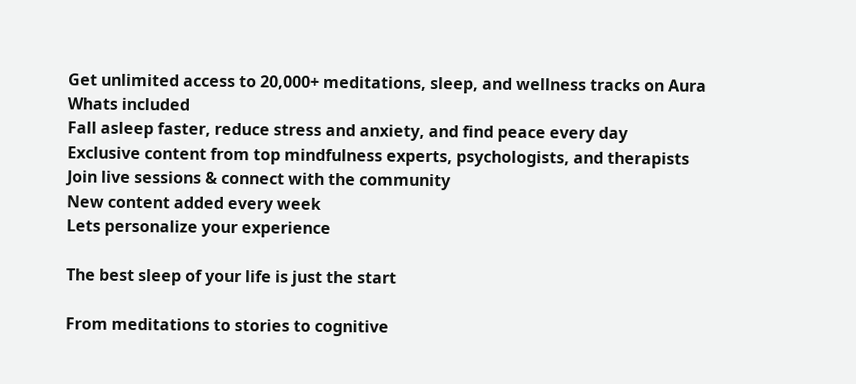Get unlimited access to 20,000+ meditations, sleep, and wellness tracks on Aura
Whats included
Fall asleep faster, reduce stress and anxiety, and find peace every day
Exclusive content from top mindfulness experts, psychologists, and therapists
Join live sessions & connect with the community
New content added every week
Lets personalize your experience

The best sleep of your life is just the start

From meditations to stories to cognitive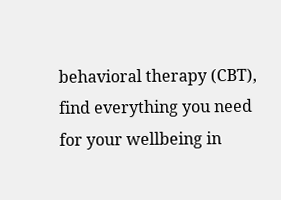behavioral therapy (CBT), find everything you need for your wellbeing in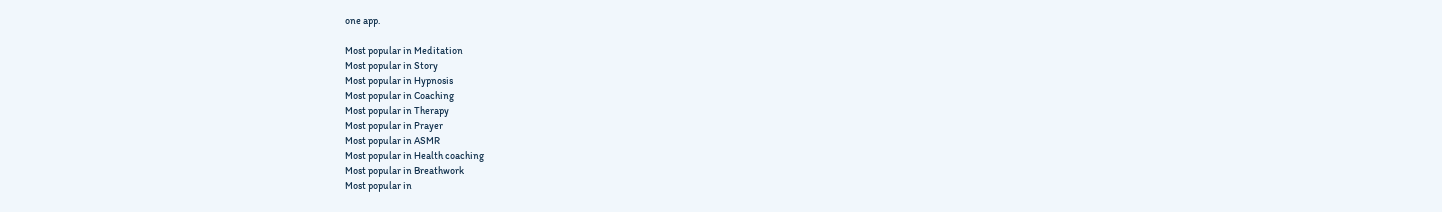one app.

Most popular in Meditation
Most popular in Story
Most popular in Hypnosis
Most popular in Coaching
Most popular in Therapy
Most popular in Prayer
Most popular in ASMR
Most popular in Health coaching
Most popular in Breathwork
Most popular in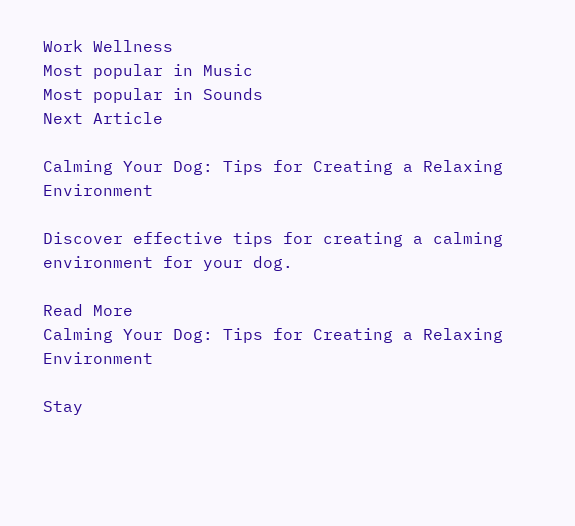Work Wellness
Most popular in Music
Most popular in Sounds
Next Article

Calming Your Dog: Tips for Creating a Relaxing Environment

Discover effective tips for creating a calming environment for your dog.

Read More
Calming Your Dog: Tips for Creating a Relaxing Environment

Stay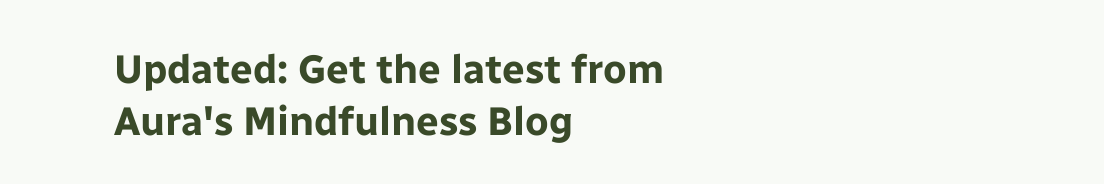Updated: Get the latest from Aura's Mindfulness Blog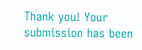Thank you! Your submission has been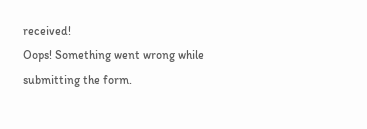received!
Oops! Something went wrong while submitting the form.